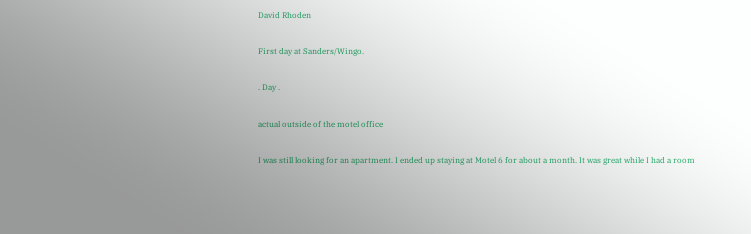David Rhoden

First day at Sanders/Wingo.

. Day .

actual outside of the motel office

I was still looking for an apartment. I ended up staying at Motel 6 for about a month. It was great while I had a room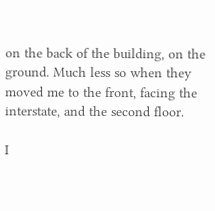on the back of the building, on the ground. Much less so when they moved me to the front, facing the interstate, and the second floor.

I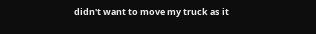didn't want to move my truck as it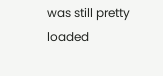was still pretty loaded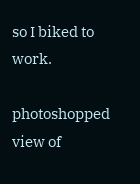so I biked to work.

photoshopped view of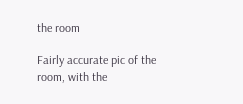the room

Fairly accurate pic of the room, with the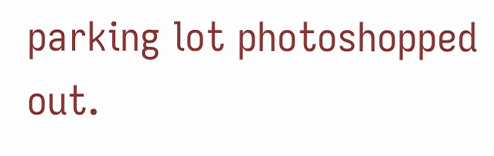parking lot photoshopped out.